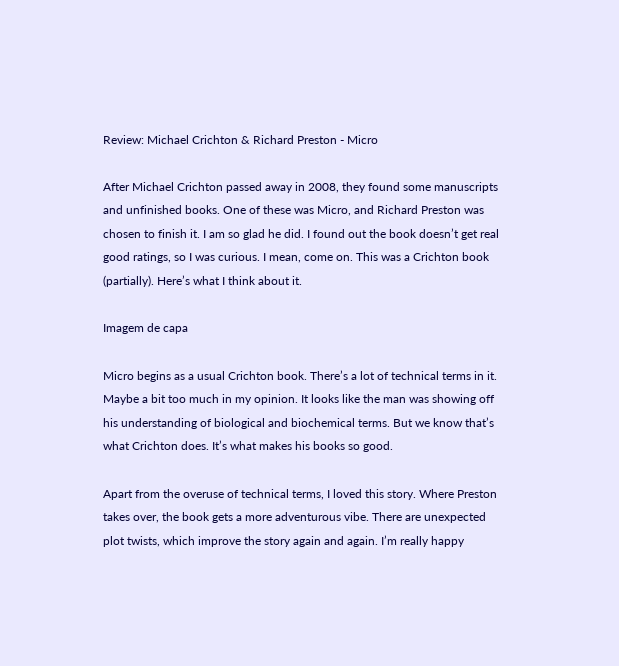Review: Michael Crichton & Richard Preston - Micro

After Michael Crichton passed away in 2008, they found some manuscripts and unfinished books. One of these was Micro, and Richard Preston was chosen to finish it. I am so glad he did. I found out the book doesn’t get real good ratings, so I was curious. I mean, come on. This was a Crichton book (partially). Here’s what I think about it.

Imagem de capa

Micro begins as a usual Crichton book. There’s a lot of technical terms in it. Maybe a bit too much in my opinion. It looks like the man was showing off his understanding of biological and biochemical terms. But we know that’s what Crichton does. It’s what makes his books so good.

Apart from the overuse of technical terms, I loved this story. Where Preston takes over, the book gets a more adventurous vibe. There are unexpected plot twists, which improve the story again and again. I’m really happy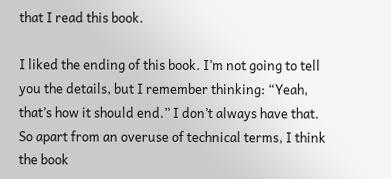that I read this book.

I liked the ending of this book. I’m not going to tell you the details, but I remember thinking: “Yeah, that’s how it should end.” I don’t always have that. So apart from an overuse of technical terms, I think the book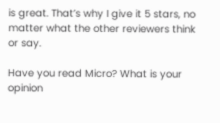is great. That’s why I give it 5 stars, no matter what the other reviewers think or say.

Have you read Micro? What is your opinion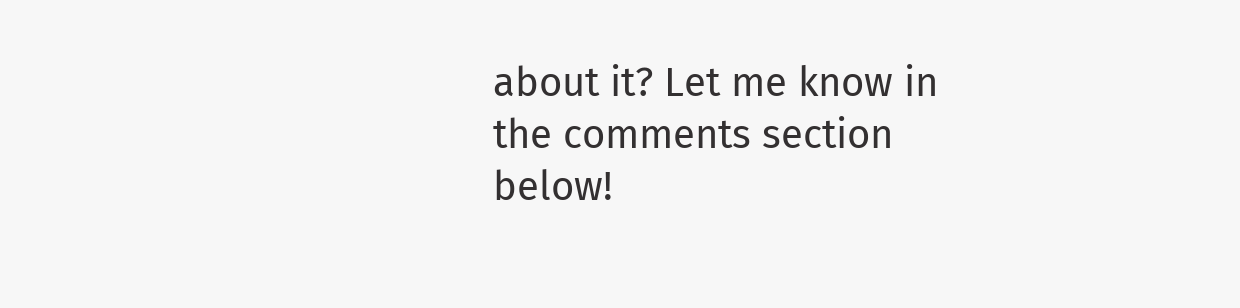about it? Let me know in the comments section below!